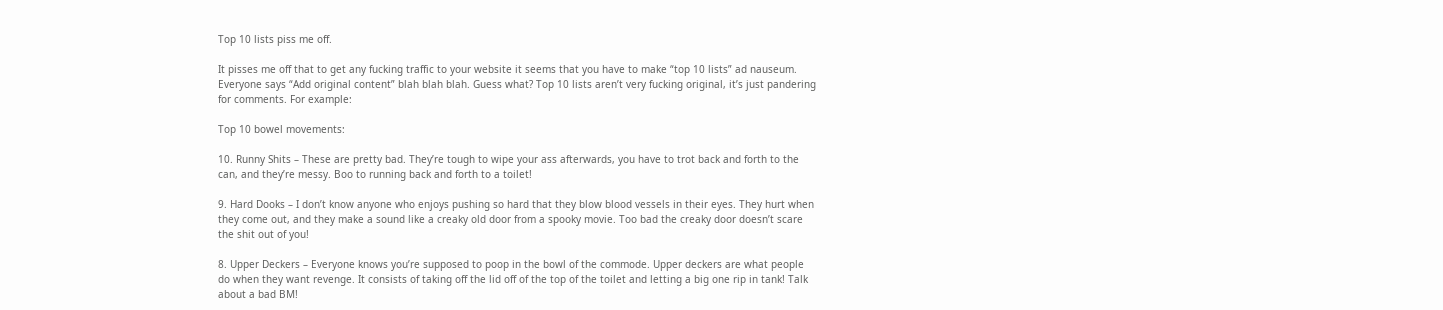Top 10 lists piss me off.

It pisses me off that to get any fucking traffic to your website it seems that you have to make “top 10 lists” ad nauseum. Everyone says “Add original content” blah blah blah. Guess what? Top 10 lists aren’t very fucking original, it’s just pandering for comments. For example:

Top 10 bowel movements:

10. Runny Shits – These are pretty bad. They’re tough to wipe your ass afterwards, you have to trot back and forth to the can, and they’re messy. Boo to running back and forth to a toilet!

9. Hard Dooks – I don’t know anyone who enjoys pushing so hard that they blow blood vessels in their eyes. They hurt when they come out, and they make a sound like a creaky old door from a spooky movie. Too bad the creaky door doesn’t scare the shit out of you!

8. Upper Deckers – Everyone knows you’re supposed to poop in the bowl of the commode. Upper deckers are what people do when they want revenge. It consists of taking off the lid off of the top of the toilet and letting a big one rip in tank! Talk about a bad BM!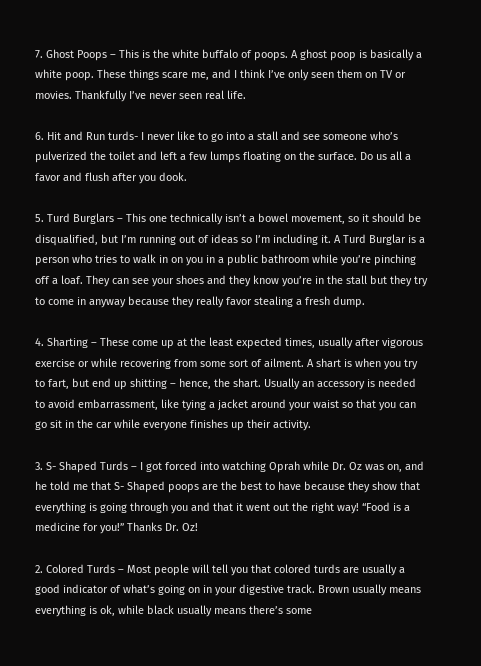7. Ghost Poops – This is the white buffalo of poops. A ghost poop is basically a white poop. These things scare me, and I think I’ve only seen them on TV or movies. Thankfully I’ve never seen real life.

6. Hit and Run turds- I never like to go into a stall and see someone who’s pulverized the toilet and left a few lumps floating on the surface. Do us all a favor and flush after you dook.

5. Turd Burglars – This one technically isn’t a bowel movement, so it should be disqualified, but I’m running out of ideas so I’m including it. A Turd Burglar is a person who tries to walk in on you in a public bathroom while you’re pinching off a loaf. They can see your shoes and they know you’re in the stall but they try to come in anyway because they really favor stealing a fresh dump.

4. Sharting – These come up at the least expected times, usually after vigorous exercise or while recovering from some sort of ailment. A shart is when you try to fart, but end up shitting – hence, the shart. Usually an accessory is needed to avoid embarrassment, like tying a jacket around your waist so that you can go sit in the car while everyone finishes up their activity.

3. S- Shaped Turds – I got forced into watching Oprah while Dr. Oz was on, and he told me that S- Shaped poops are the best to have because they show that everything is going through you and that it went out the right way! “Food is a medicine for you!” Thanks Dr. Oz!

2. Colored Turds – Most people will tell you that colored turds are usually a good indicator of what’s going on in your digestive track. Brown usually means everything is ok, while black usually means there’s some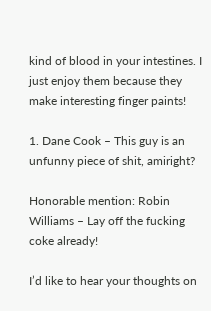kind of blood in your intestines. I just enjoy them because they make interesting finger paints!

1. Dane Cook – This guy is an unfunny piece of shit, amiright?

Honorable mention: Robin Williams – Lay off the fucking coke already!

I’d like to hear your thoughts on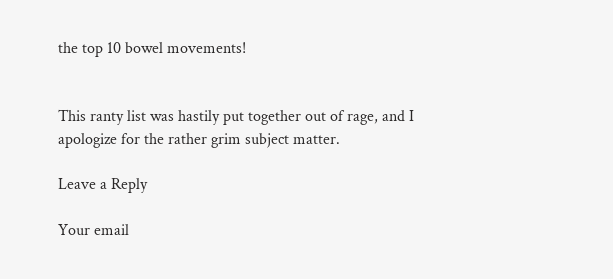the top 10 bowel movements!


This ranty list was hastily put together out of rage, and I apologize for the rather grim subject matter.

Leave a Reply

Your email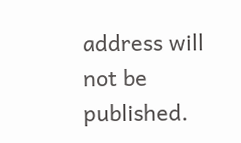address will not be published.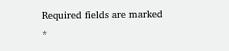Required fields are marked *